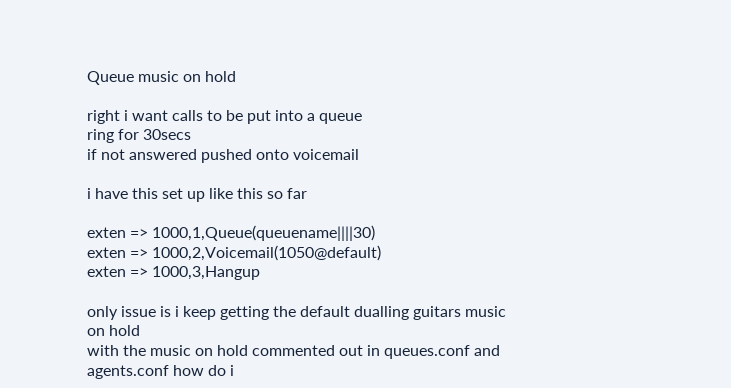Queue music on hold

right i want calls to be put into a queue
ring for 30secs
if not answered pushed onto voicemail

i have this set up like this so far

exten => 1000,1,Queue(queuename||||30)
exten => 1000,2,Voicemail(1050@default)
exten => 1000,3,Hangup

only issue is i keep getting the default dualling guitars music on hold
with the music on hold commented out in queues.conf and agents.conf how do i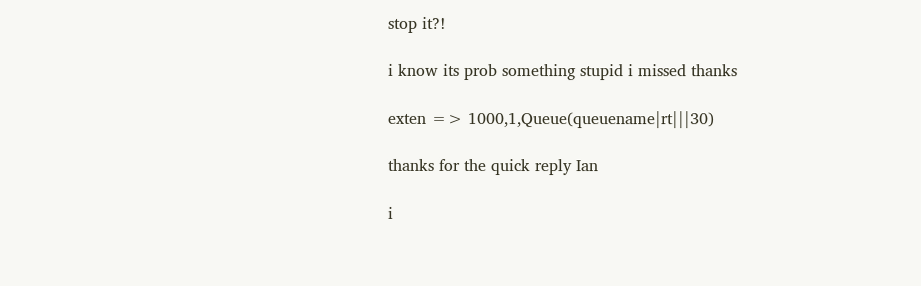stop it?!

i know its prob something stupid i missed thanks

exten => 1000,1,Queue(queuename|rt|||30)

thanks for the quick reply Ian

i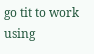go tit to work using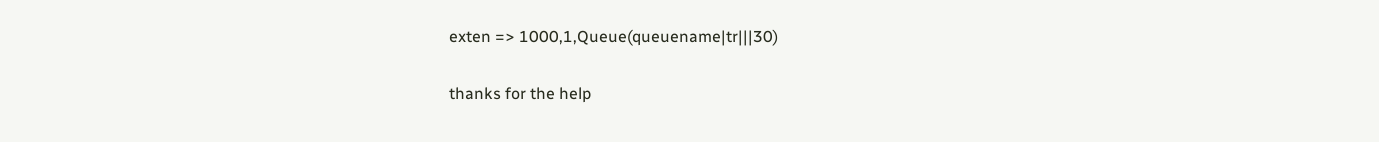exten => 1000,1,Queue(queuename|tr|||30)

thanks for the help